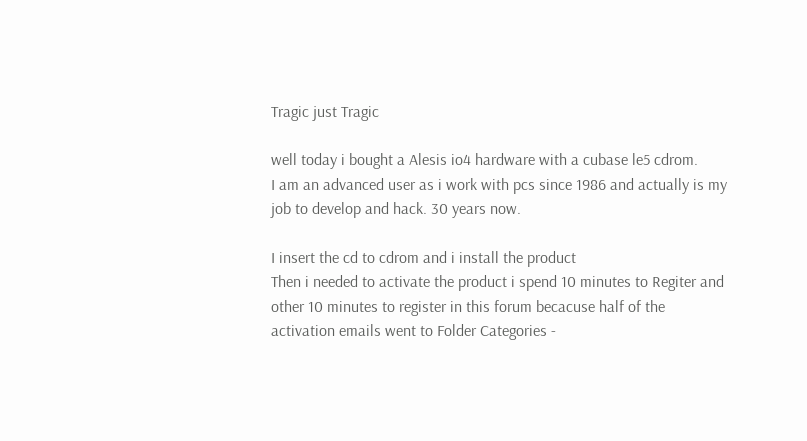Tragic just Tragic

well today i bought a Alesis io4 hardware with a cubase le5 cdrom.
I am an advanced user as i work with pcs since 1986 and actually is my job to develop and hack. 30 years now.

I insert the cd to cdrom and i install the product
Then i needed to activate the product i spend 10 minutes to Regiter and other 10 minutes to register in this forum becacuse half of the activation emails went to Folder Categories -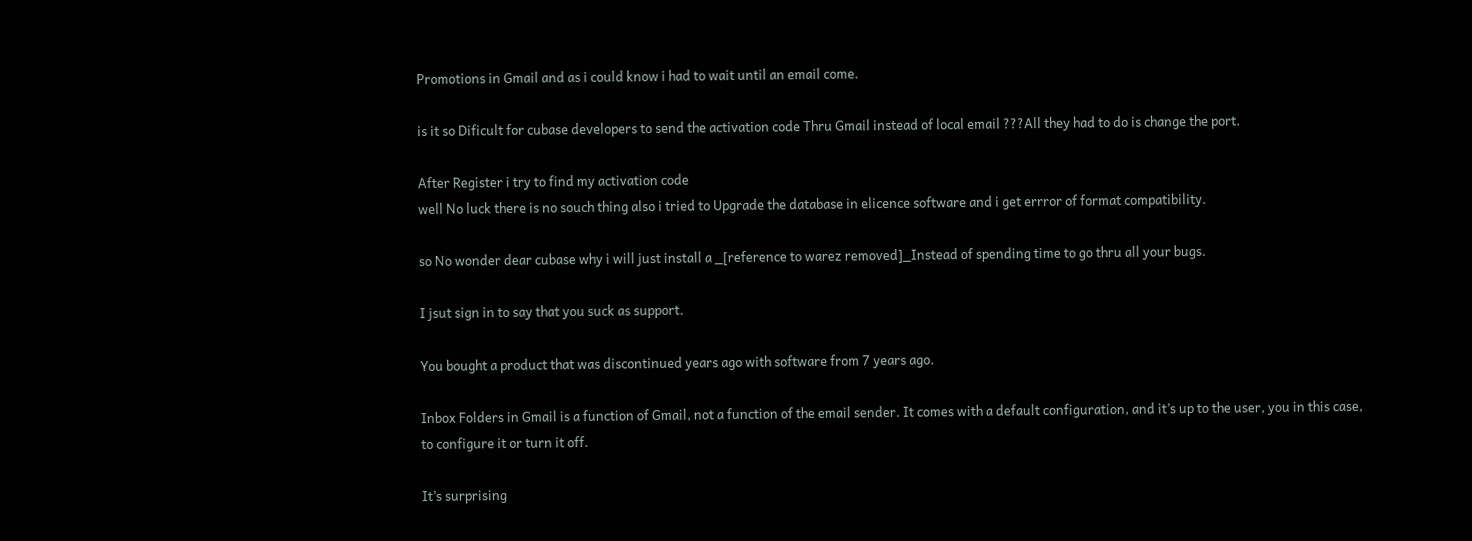Promotions in Gmail and as i could know i had to wait until an email come.

is it so Dificult for cubase developers to send the activation code Thru Gmail instead of local email ???All they had to do is change the port.

After Register i try to find my activation code
well No luck there is no souch thing also i tried to Upgrade the database in elicence software and i get errror of format compatibility.

so No wonder dear cubase why i will just install a _[reference to warez removed]_Instead of spending time to go thru all your bugs.

I jsut sign in to say that you suck as support.

You bought a product that was discontinued years ago with software from 7 years ago.

Inbox Folders in Gmail is a function of Gmail, not a function of the email sender. It comes with a default configuration, and it’s up to the user, you in this case, to configure it or turn it off.

It’s surprising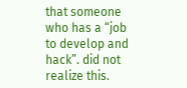that someone who has a “job to develop and hack”. did not realize this.